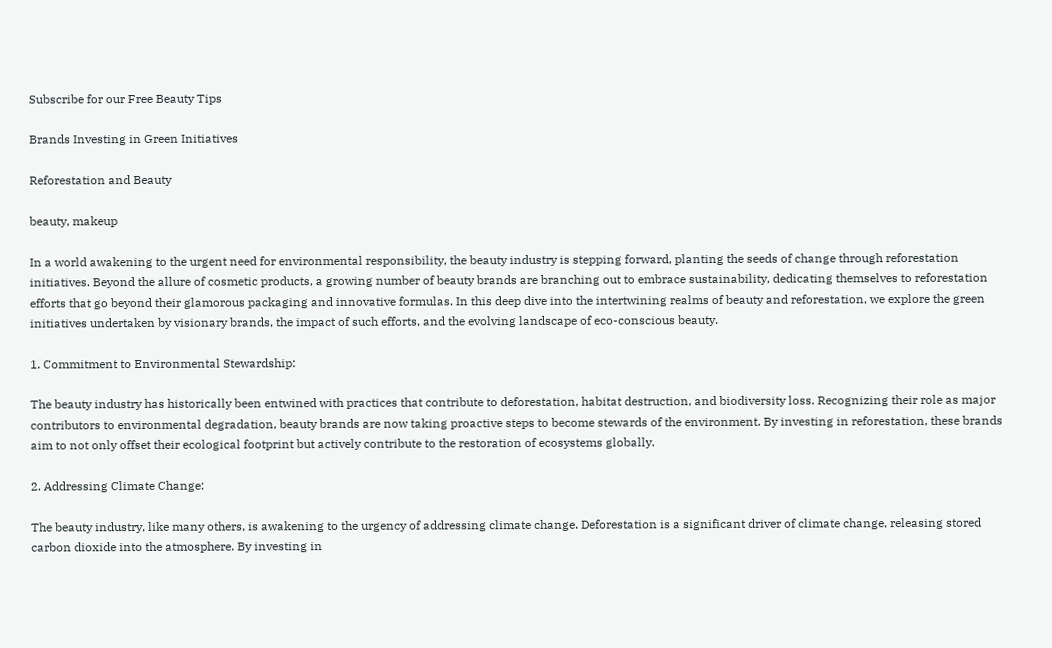Subscribe for our Free Beauty Tips

Brands Investing in Green Initiatives

Reforestation and Beauty

beauty, makeup

In a world awakening to the urgent need for environmental responsibility, the beauty industry is stepping forward, planting the seeds of change through reforestation initiatives. Beyond the allure of cosmetic products, a growing number of beauty brands are branching out to embrace sustainability, dedicating themselves to reforestation efforts that go beyond their glamorous packaging and innovative formulas. In this deep dive into the intertwining realms of beauty and reforestation, we explore the green initiatives undertaken by visionary brands, the impact of such efforts, and the evolving landscape of eco-conscious beauty.

1. Commitment to Environmental Stewardship:

The beauty industry has historically been entwined with practices that contribute to deforestation, habitat destruction, and biodiversity loss. Recognizing their role as major contributors to environmental degradation, beauty brands are now taking proactive steps to become stewards of the environment. By investing in reforestation, these brands aim to not only offset their ecological footprint but actively contribute to the restoration of ecosystems globally.

2. Addressing Climate Change:

The beauty industry, like many others, is awakening to the urgency of addressing climate change. Deforestation is a significant driver of climate change, releasing stored carbon dioxide into the atmosphere. By investing in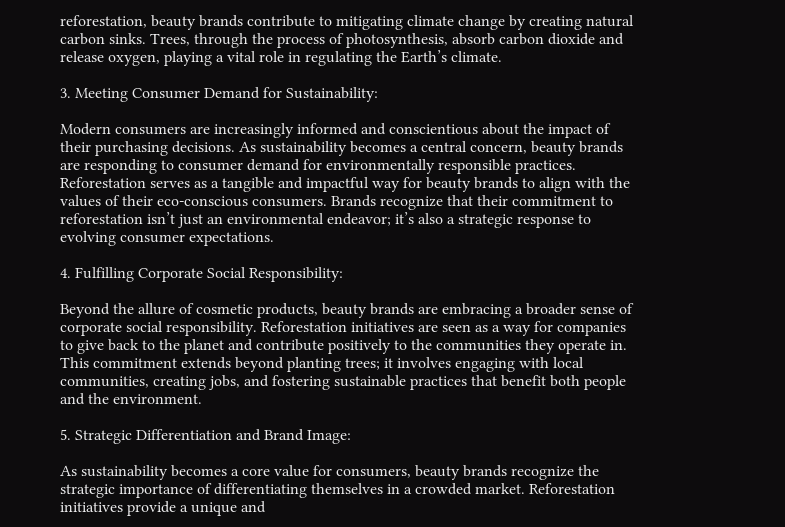reforestation, beauty brands contribute to mitigating climate change by creating natural carbon sinks. Trees, through the process of photosynthesis, absorb carbon dioxide and release oxygen, playing a vital role in regulating the Earth’s climate.

3. Meeting Consumer Demand for Sustainability:

Modern consumers are increasingly informed and conscientious about the impact of their purchasing decisions. As sustainability becomes a central concern, beauty brands are responding to consumer demand for environmentally responsible practices. Reforestation serves as a tangible and impactful way for beauty brands to align with the values of their eco-conscious consumers. Brands recognize that their commitment to reforestation isn’t just an environmental endeavor; it’s also a strategic response to evolving consumer expectations.

4. Fulfilling Corporate Social Responsibility:

Beyond the allure of cosmetic products, beauty brands are embracing a broader sense of corporate social responsibility. Reforestation initiatives are seen as a way for companies to give back to the planet and contribute positively to the communities they operate in. This commitment extends beyond planting trees; it involves engaging with local communities, creating jobs, and fostering sustainable practices that benefit both people and the environment.

5. Strategic Differentiation and Brand Image:

As sustainability becomes a core value for consumers, beauty brands recognize the strategic importance of differentiating themselves in a crowded market. Reforestation initiatives provide a unique and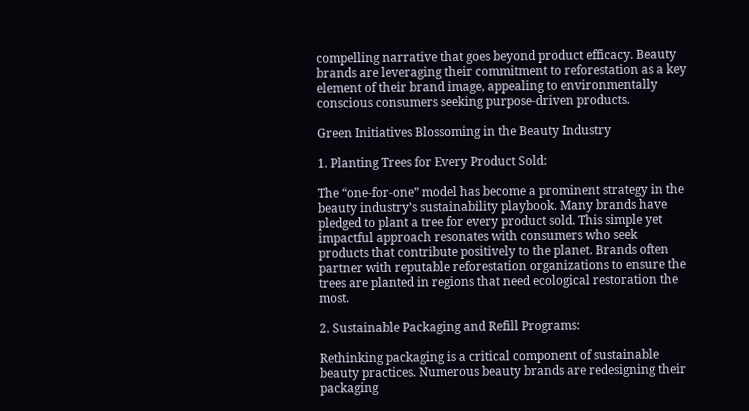compelling narrative that goes beyond product efficacy. Beauty brands are leveraging their commitment to reforestation as a key element of their brand image, appealing to environmentally conscious consumers seeking purpose-driven products.

Green Initiatives Blossoming in the Beauty Industry

1. Planting Trees for Every Product Sold:

The “one-for-one” model has become a prominent strategy in the beauty industry’s sustainability playbook. Many brands have pledged to plant a tree for every product sold. This simple yet impactful approach resonates with consumers who seek products that contribute positively to the planet. Brands often partner with reputable reforestation organizations to ensure the trees are planted in regions that need ecological restoration the most.

2. Sustainable Packaging and Refill Programs:

Rethinking packaging is a critical component of sustainable beauty practices. Numerous beauty brands are redesigning their packaging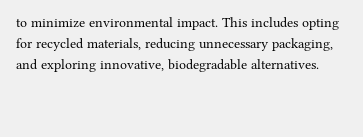to minimize environmental impact. This includes opting for recycled materials, reducing unnecessary packaging, and exploring innovative, biodegradable alternatives.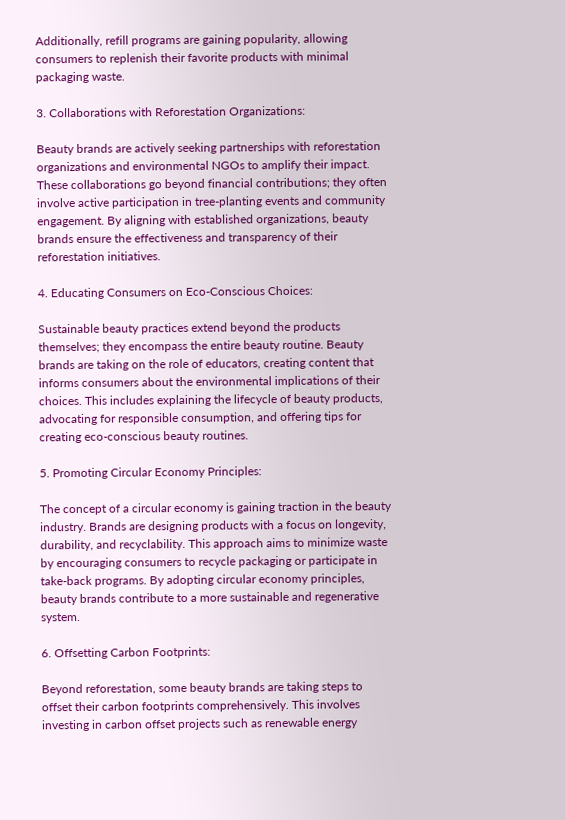Additionally, refill programs are gaining popularity, allowing consumers to replenish their favorite products with minimal packaging waste.

3. Collaborations with Reforestation Organizations:

Beauty brands are actively seeking partnerships with reforestation organizations and environmental NGOs to amplify their impact. These collaborations go beyond financial contributions; they often involve active participation in tree-planting events and community engagement. By aligning with established organizations, beauty brands ensure the effectiveness and transparency of their reforestation initiatives.

4. Educating Consumers on Eco-Conscious Choices:

Sustainable beauty practices extend beyond the products themselves; they encompass the entire beauty routine. Beauty brands are taking on the role of educators, creating content that informs consumers about the environmental implications of their choices. This includes explaining the lifecycle of beauty products, advocating for responsible consumption, and offering tips for creating eco-conscious beauty routines.

5. Promoting Circular Economy Principles:

The concept of a circular economy is gaining traction in the beauty industry. Brands are designing products with a focus on longevity, durability, and recyclability. This approach aims to minimize waste by encouraging consumers to recycle packaging or participate in take-back programs. By adopting circular economy principles, beauty brands contribute to a more sustainable and regenerative system.

6. Offsetting Carbon Footprints:

Beyond reforestation, some beauty brands are taking steps to offset their carbon footprints comprehensively. This involves investing in carbon offset projects such as renewable energy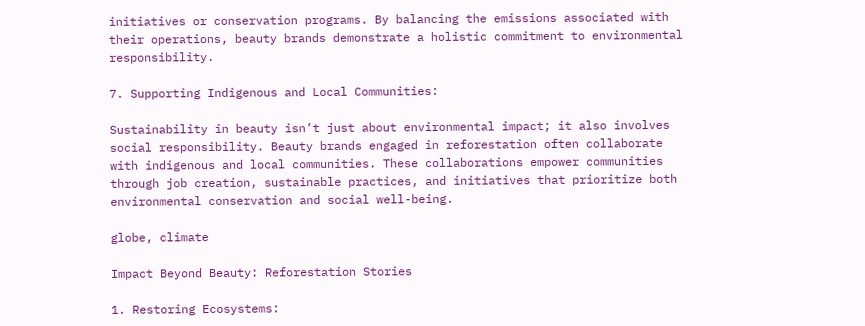initiatives or conservation programs. By balancing the emissions associated with their operations, beauty brands demonstrate a holistic commitment to environmental responsibility.

7. Supporting Indigenous and Local Communities:

Sustainability in beauty isn’t just about environmental impact; it also involves social responsibility. Beauty brands engaged in reforestation often collaborate with indigenous and local communities. These collaborations empower communities through job creation, sustainable practices, and initiatives that prioritize both environmental conservation and social well-being.

globe, climate

Impact Beyond Beauty: Reforestation Stories

1. Restoring Ecosystems: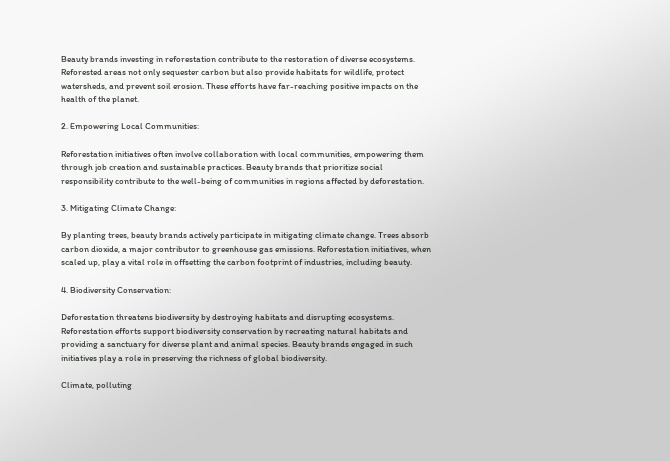Beauty brands investing in reforestation contribute to the restoration of diverse ecosystems. Reforested areas not only sequester carbon but also provide habitats for wildlife, protect watersheds, and prevent soil erosion. These efforts have far-reaching positive impacts on the health of the planet.

2. Empowering Local Communities:

Reforestation initiatives often involve collaboration with local communities, empowering them through job creation and sustainable practices. Beauty brands that prioritize social responsibility contribute to the well-being of communities in regions affected by deforestation.

3. Mitigating Climate Change:

By planting trees, beauty brands actively participate in mitigating climate change. Trees absorb carbon dioxide, a major contributor to greenhouse gas emissions. Reforestation initiatives, when scaled up, play a vital role in offsetting the carbon footprint of industries, including beauty.

4. Biodiversity Conservation:

Deforestation threatens biodiversity by destroying habitats and disrupting ecosystems. Reforestation efforts support biodiversity conservation by recreating natural habitats and providing a sanctuary for diverse plant and animal species. Beauty brands engaged in such initiatives play a role in preserving the richness of global biodiversity.

Climate, polluting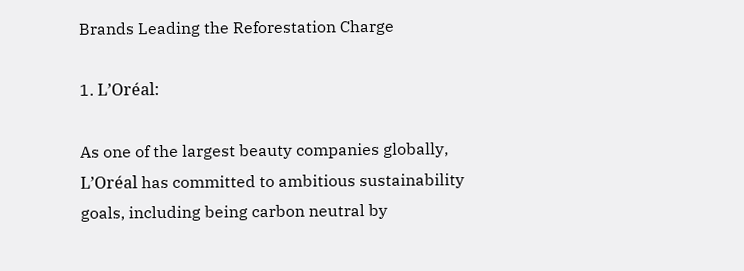Brands Leading the Reforestation Charge

1. L’Oréal:

As one of the largest beauty companies globally, L’Oréal has committed to ambitious sustainability goals, including being carbon neutral by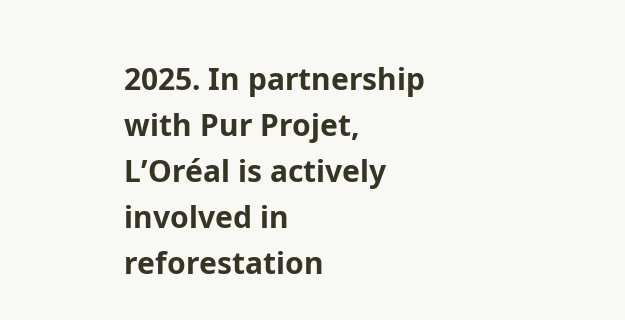2025. In partnership with Pur Projet, L’Oréal is actively involved in reforestation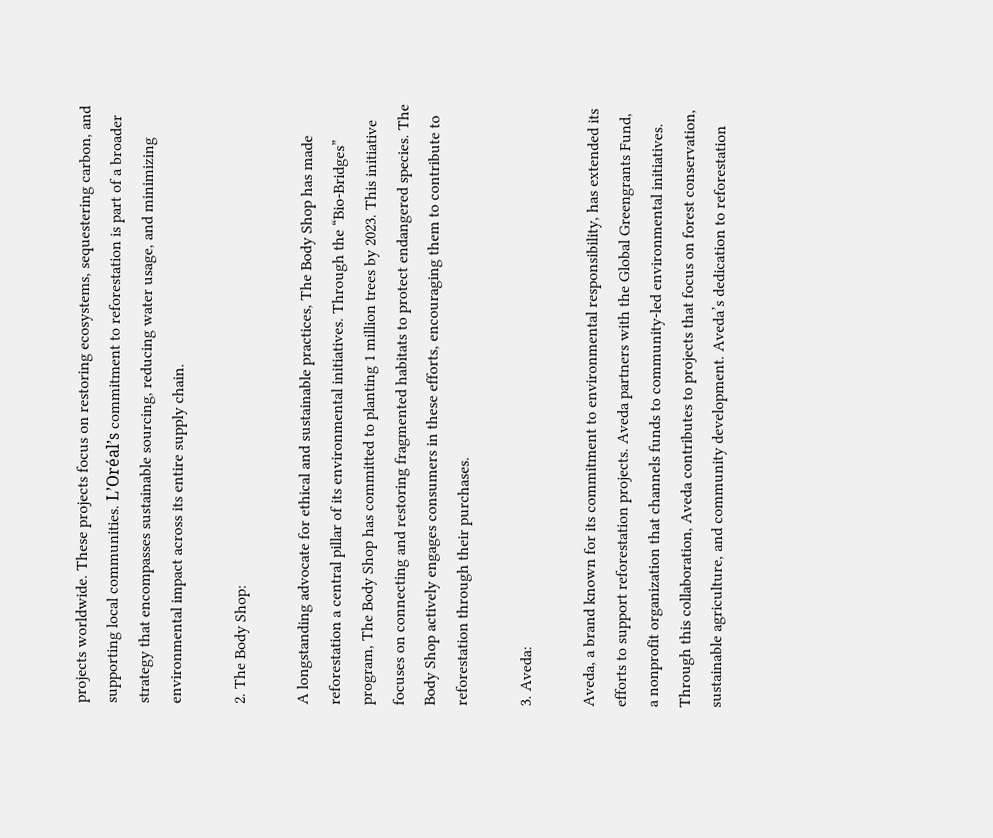projects worldwide. These projects focus on restoring ecosystems, sequestering carbon, and supporting local communities. L’Oréal’s commitment to reforestation is part of a broader strategy that encompasses sustainable sourcing, reducing water usage, and minimizing environmental impact across its entire supply chain.

2. The Body Shop:

A longstanding advocate for ethical and sustainable practices, The Body Shop has made reforestation a central pillar of its environmental initiatives. Through the “Bio-Bridges” program, The Body Shop has committed to planting 1 million trees by 2023. This initiative focuses on connecting and restoring fragmented habitats to protect endangered species. The Body Shop actively engages consumers in these efforts, encouraging them to contribute to reforestation through their purchases.

3. Aveda:

Aveda, a brand known for its commitment to environmental responsibility, has extended its efforts to support reforestation projects. Aveda partners with the Global Greengrants Fund, a nonprofit organization that channels funds to community-led environmental initiatives. Through this collaboration, Aveda contributes to projects that focus on forest conservation, sustainable agriculture, and community development. Aveda’s dedication to reforestation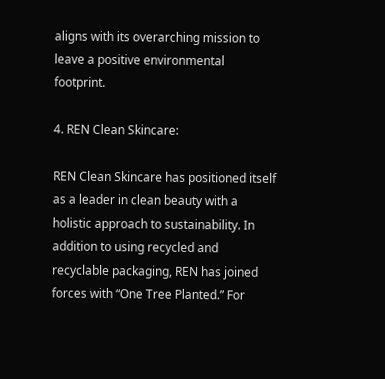aligns with its overarching mission to leave a positive environmental footprint.

4. REN Clean Skincare:

REN Clean Skincare has positioned itself as a leader in clean beauty with a holistic approach to sustainability. In addition to using recycled and recyclable packaging, REN has joined forces with “One Tree Planted.” For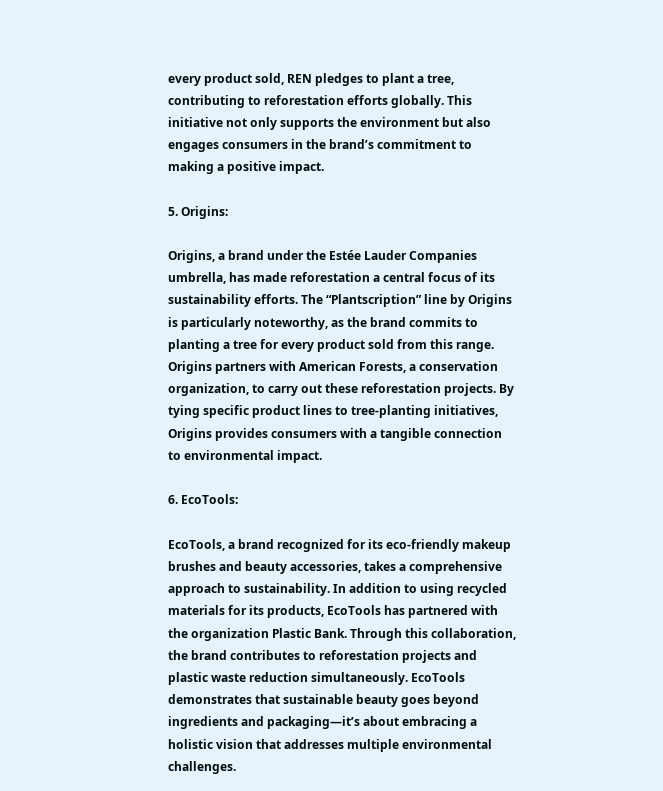every product sold, REN pledges to plant a tree, contributing to reforestation efforts globally. This initiative not only supports the environment but also engages consumers in the brand’s commitment to making a positive impact.

5. Origins:

Origins, a brand under the Estée Lauder Companies umbrella, has made reforestation a central focus of its sustainability efforts. The “Plantscription” line by Origins is particularly noteworthy, as the brand commits to planting a tree for every product sold from this range. Origins partners with American Forests, a conservation organization, to carry out these reforestation projects. By tying specific product lines to tree-planting initiatives, Origins provides consumers with a tangible connection to environmental impact.

6. EcoTools:

EcoTools, a brand recognized for its eco-friendly makeup brushes and beauty accessories, takes a comprehensive approach to sustainability. In addition to using recycled materials for its products, EcoTools has partnered with the organization Plastic Bank. Through this collaboration, the brand contributes to reforestation projects and plastic waste reduction simultaneously. EcoTools demonstrates that sustainable beauty goes beyond ingredients and packaging—it’s about embracing a holistic vision that addresses multiple environmental challenges.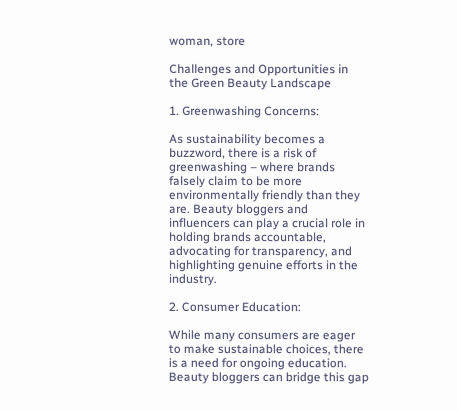woman, store

Challenges and Opportunities in the Green Beauty Landscape

1. Greenwashing Concerns:

As sustainability becomes a buzzword, there is a risk of greenwashing – where brands falsely claim to be more environmentally friendly than they are. Beauty bloggers and influencers can play a crucial role in holding brands accountable, advocating for transparency, and highlighting genuine efforts in the industry.

2. Consumer Education:

While many consumers are eager to make sustainable choices, there is a need for ongoing education. Beauty bloggers can bridge this gap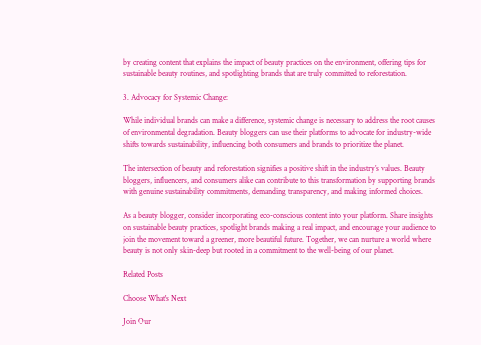by creating content that explains the impact of beauty practices on the environment, offering tips for sustainable beauty routines, and spotlighting brands that are truly committed to reforestation.

3. Advocacy for Systemic Change:

While individual brands can make a difference, systemic change is necessary to address the root causes of environmental degradation. Beauty bloggers can use their platforms to advocate for industry-wide shifts towards sustainability, influencing both consumers and brands to prioritize the planet.

The intersection of beauty and reforestation signifies a positive shift in the industry’s values. Beauty bloggers, influencers, and consumers alike can contribute to this transformation by supporting brands with genuine sustainability commitments, demanding transparency, and making informed choices.

As a beauty blogger, consider incorporating eco-conscious content into your platform. Share insights on sustainable beauty practices, spotlight brands making a real impact, and encourage your audience to join the movement toward a greener, more beautiful future. Together, we can nurture a world where beauty is not only skin-deep but rooted in a commitment to the well-being of our planet.

Related Posts

Choose What's Next

Join Our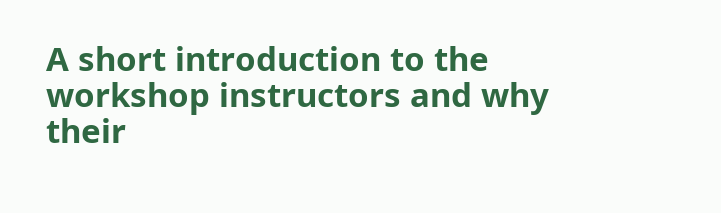A short introduction to the workshop instructors and why their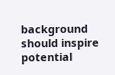background should inspire potential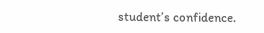student’s confidence.